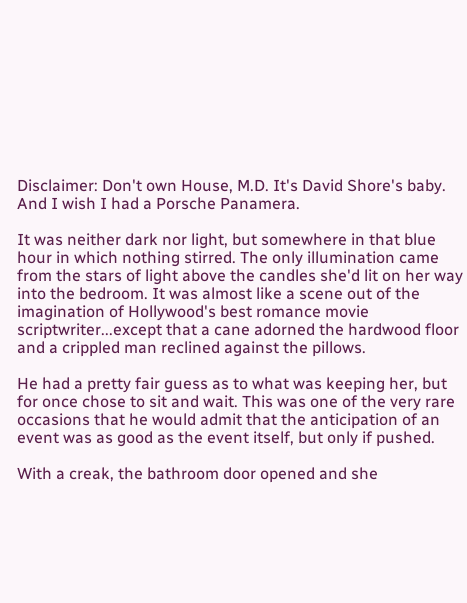Disclaimer: Don't own House, M.D. It's David Shore's baby. And I wish I had a Porsche Panamera.

It was neither dark nor light, but somewhere in that blue hour in which nothing stirred. The only illumination came from the stars of light above the candles she'd lit on her way into the bedroom. It was almost like a scene out of the imagination of Hollywood's best romance movie scriptwriter...except that a cane adorned the hardwood floor and a crippled man reclined against the pillows.

He had a pretty fair guess as to what was keeping her, but for once chose to sit and wait. This was one of the very rare occasions that he would admit that the anticipation of an event was as good as the event itself, but only if pushed.

With a creak, the bathroom door opened and she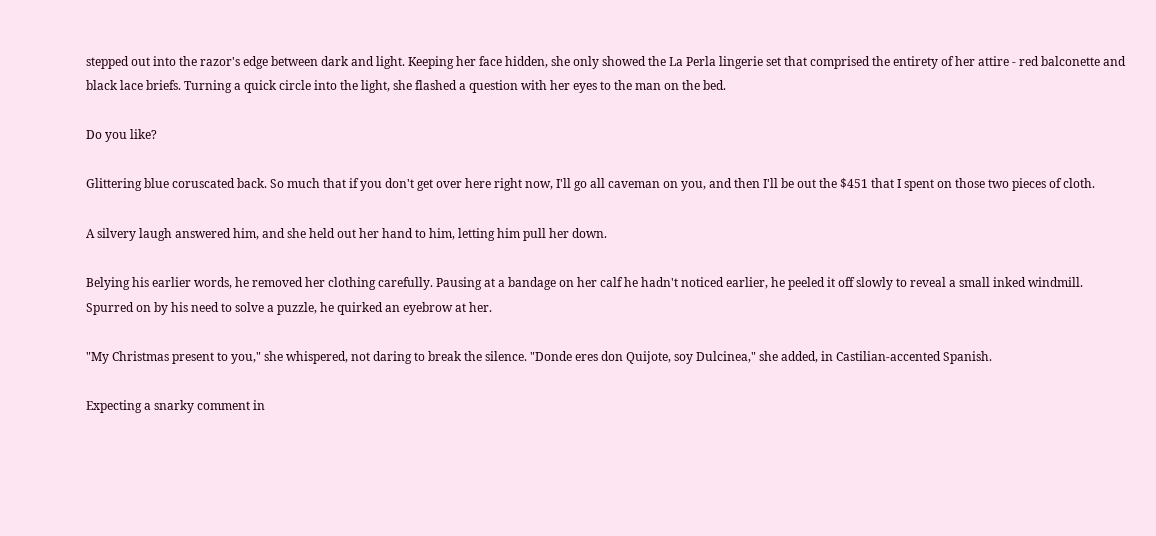stepped out into the razor's edge between dark and light. Keeping her face hidden, she only showed the La Perla lingerie set that comprised the entirety of her attire - red balconette and black lace briefs. Turning a quick circle into the light, she flashed a question with her eyes to the man on the bed.

Do you like?

Glittering blue coruscated back. So much that if you don't get over here right now, I'll go all caveman on you, and then I'll be out the $451 that I spent on those two pieces of cloth.

A silvery laugh answered him, and she held out her hand to him, letting him pull her down.

Belying his earlier words, he removed her clothing carefully. Pausing at a bandage on her calf he hadn't noticed earlier, he peeled it off slowly to reveal a small inked windmill. Spurred on by his need to solve a puzzle, he quirked an eyebrow at her.

"My Christmas present to you," she whispered, not daring to break the silence. "Donde eres don Quijote, soy Dulcinea," she added, in Castilian-accented Spanish.

Expecting a snarky comment in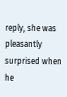reply, she was pleasantly surprised when he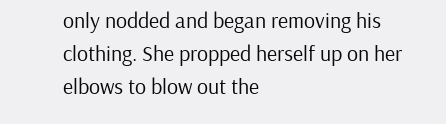only nodded and began removing his clothing. She propped herself up on her elbows to blow out the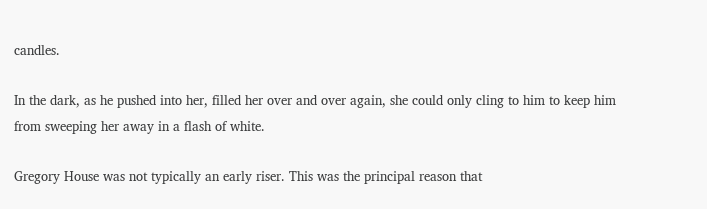candles.

In the dark, as he pushed into her, filled her over and over again, she could only cling to him to keep him from sweeping her away in a flash of white.

Gregory House was not typically an early riser. This was the principal reason that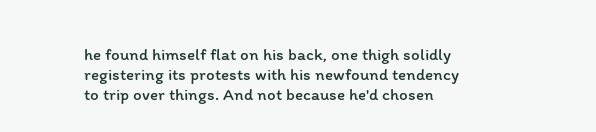he found himself flat on his back, one thigh solidly registering its protests with his newfound tendency to trip over things. And not because he'd chosen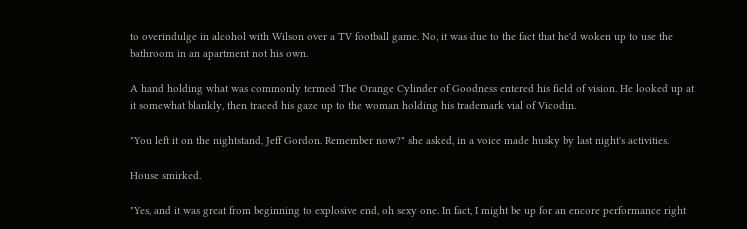to overindulge in alcohol with Wilson over a TV football game. No, it was due to the fact that he'd woken up to use the bathroom in an apartment not his own.

A hand holding what was commonly termed The Orange Cylinder of Goodness entered his field of vision. He looked up at it somewhat blankly, then traced his gaze up to the woman holding his trademark vial of Vicodin.

"You left it on the nightstand, Jeff Gordon. Remember now?" she asked, in a voice made husky by last night's activities.

House smirked.

"Yes, and it was great from beginning to explosive end, oh sexy one. In fact, I might be up for an encore performance right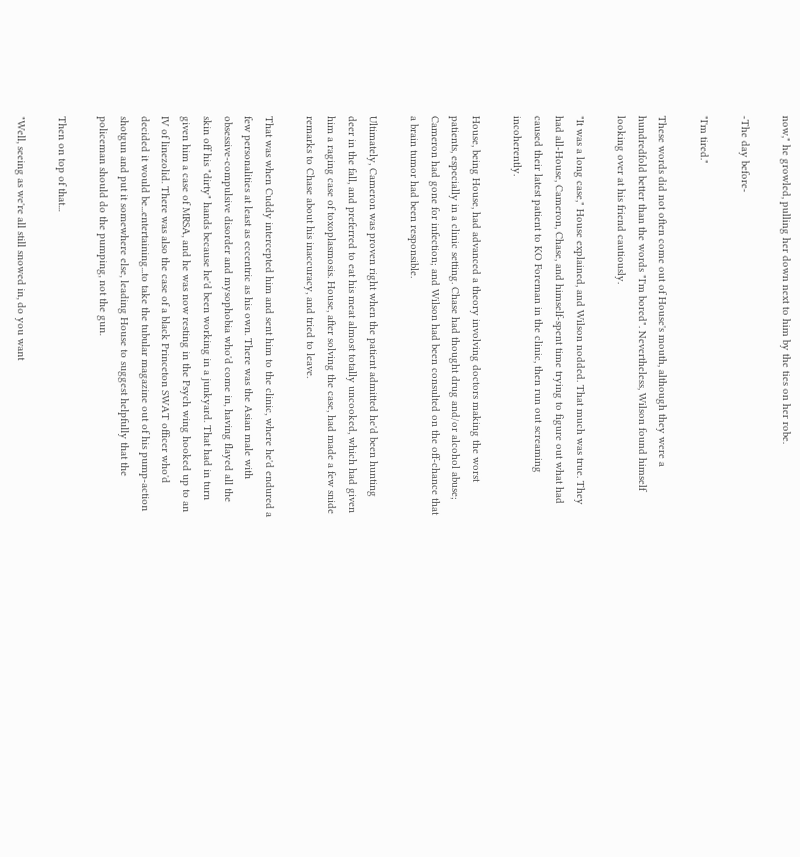now," he growled, pulling her down next to him by the ties on her robe.

-The day before-

"I'm tired."

These words did not often come out of House's mouth, although they were a hundredfold better than the words "I'm bored". Nevertheless, Wilson found himself looking over at his friend cautiously.

"It was a long case," House explained, and Wilson nodded. That much was true. They had all-House, Cameron, Chase, and himself-spent time trying to figure out what had caused their latest patient to KO Foreman in the clinic, then run out screaming incoherently.

House, being House, had advanced a theory involving doctors making the worst patients, especially in a clinic setting. Chase had thought drug and/or alcohol abuse; Cameron had gone for infection; and Wilson had been consulted on the off-chance that a brain tumor had been responsible.

Ultimately, Cameron was proven right when the patient admitted he'd been hunting deer in the fall, and preferred to eat his meat almost totally uncooked, which had given him a raging case of toxoplasmosis. House, after solving the case, had made a few snide remarks to Chase about his inaccuracy, and tried to leave.

That was when Cuddy intercepted him and sent him to the clinic, where he'd endured a few personalities at least as eccentric as his own. There was the Asian male with obsessive-compulsive disorder and mysophobia who'd come in, having flayed all the skin off his "dirty" hands because he'd been working in a junkyard. That had in turn given him a case of MRSA, and he was now resting in the Psych wing hooked up to an IV of linezolid. There was also the case of a black Princeton SWAT officer who'd decided it would be...entertaining...to take the tubular magazine out of his pump-action shotgun and put it somewhere else, leading House to suggest helpfully that the policeman should do the pumping, not the gun.

Then on top of that...

"Well, seeing as we're all still snowed in, do you want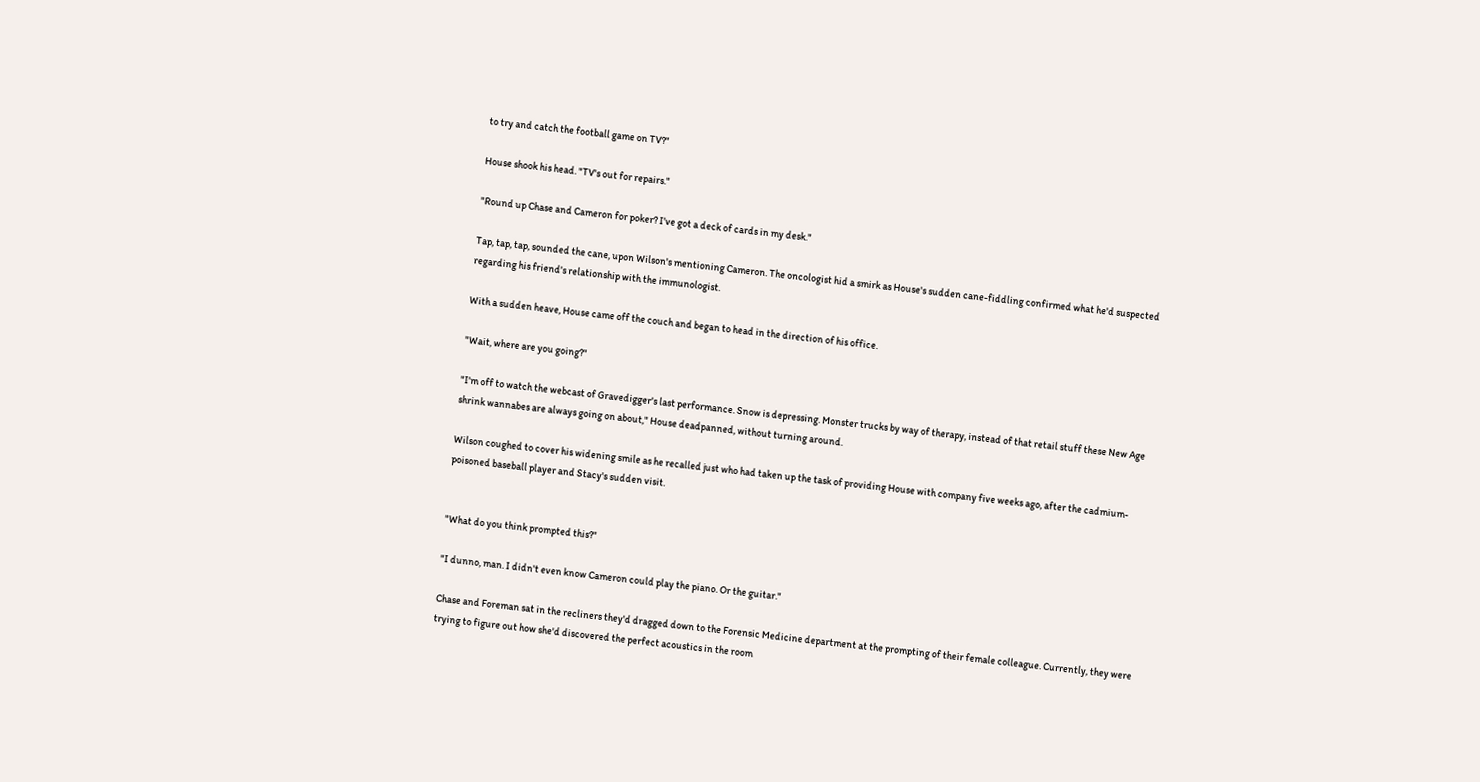to try and catch the football game on TV?"

House shook his head. "TV's out for repairs."

"Round up Chase and Cameron for poker? I've got a deck of cards in my desk."

Tap, tap, tap, sounded the cane, upon Wilson's mentioning Cameron. The oncologist hid a smirk as House's sudden cane-fiddling confirmed what he'd suspected regarding his friend's relationship with the immunologist.

With a sudden heave, House came off the couch and began to head in the direction of his office.

"Wait, where are you going?"

"I'm off to watch the webcast of Gravedigger's last performance. Snow is depressing. Monster trucks by way of therapy, instead of that retail stuff these New Age shrink wannabes are always going on about," House deadpanned, without turning around.

Wilson coughed to cover his widening smile as he recalled just who had taken up the task of providing House with company five weeks ago, after the cadmium-poisoned baseball player and Stacy's sudden visit.


"What do you think prompted this?"

"I dunno, man. I didn't even know Cameron could play the piano. Or the guitar."

Chase and Foreman sat in the recliners they'd dragged down to the Forensic Medicine department at the prompting of their female colleague. Currently, they were trying to figure out how she'd discovered the perfect acoustics in the room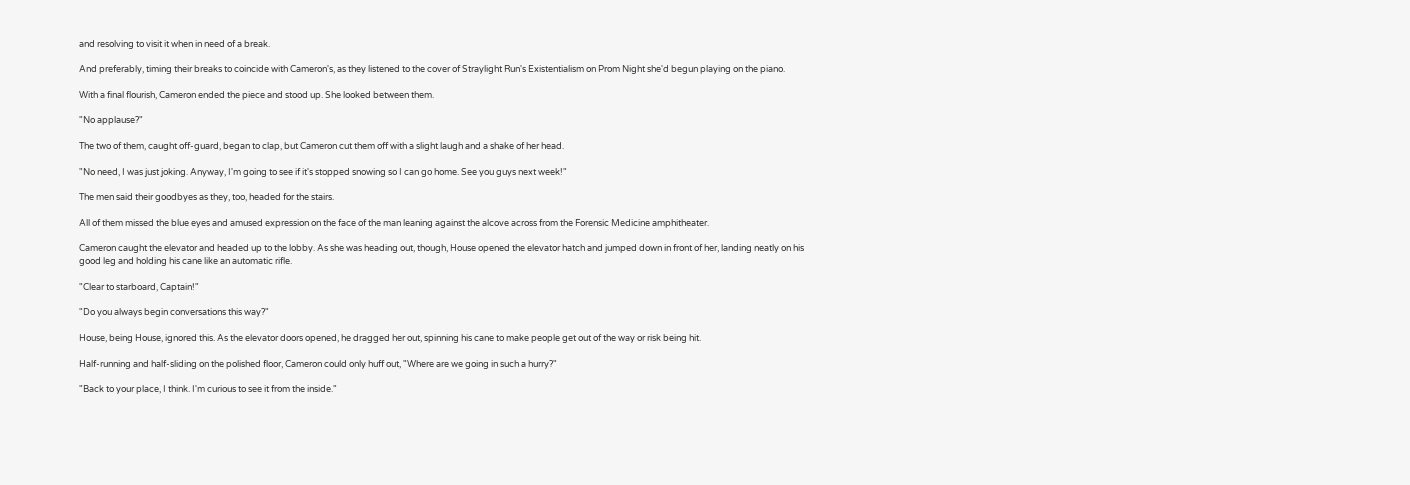and resolving to visit it when in need of a break.

And preferably, timing their breaks to coincide with Cameron's, as they listened to the cover of Straylight Run's Existentialism on Prom Night she'd begun playing on the piano.

With a final flourish, Cameron ended the piece and stood up. She looked between them.

"No applause?"

The two of them, caught off-guard, began to clap, but Cameron cut them off with a slight laugh and a shake of her head.

"No need, I was just joking. Anyway, I'm going to see if it's stopped snowing so I can go home. See you guys next week!"

The men said their goodbyes as they, too, headed for the stairs.

All of them missed the blue eyes and amused expression on the face of the man leaning against the alcove across from the Forensic Medicine amphitheater.

Cameron caught the elevator and headed up to the lobby. As she was heading out, though, House opened the elevator hatch and jumped down in front of her, landing neatly on his good leg and holding his cane like an automatic rifle.

"Clear to starboard, Captain!"

"Do you always begin conversations this way?"

House, being House, ignored this. As the elevator doors opened, he dragged her out, spinning his cane to make people get out of the way or risk being hit.

Half-running and half-sliding on the polished floor, Cameron could only huff out, "Where are we going in such a hurry?"

"Back to your place, I think. I'm curious to see it from the inside."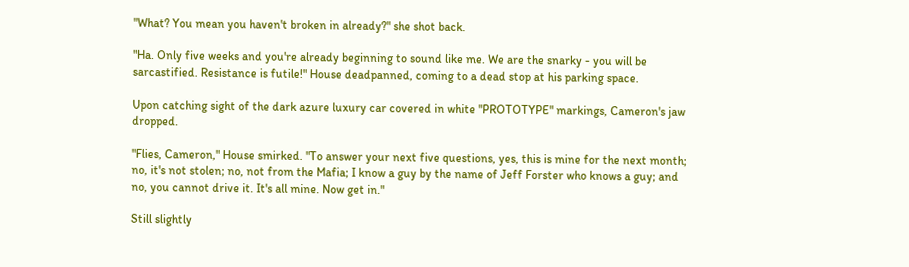"What? You mean you haven't broken in already?" she shot back.

"Ha. Only five weeks and you're already beginning to sound like me. We are the snarky - you will be sarcastified. Resistance is futile!" House deadpanned, coming to a dead stop at his parking space.

Upon catching sight of the dark azure luxury car covered in white "PROTOTYPE" markings, Cameron's jaw dropped.

"Flies, Cameron," House smirked. "To answer your next five questions, yes, this is mine for the next month; no, it's not stolen; no, not from the Mafia; I know a guy by the name of Jeff Forster who knows a guy; and no, you cannot drive it. It's all mine. Now get in."

Still slightly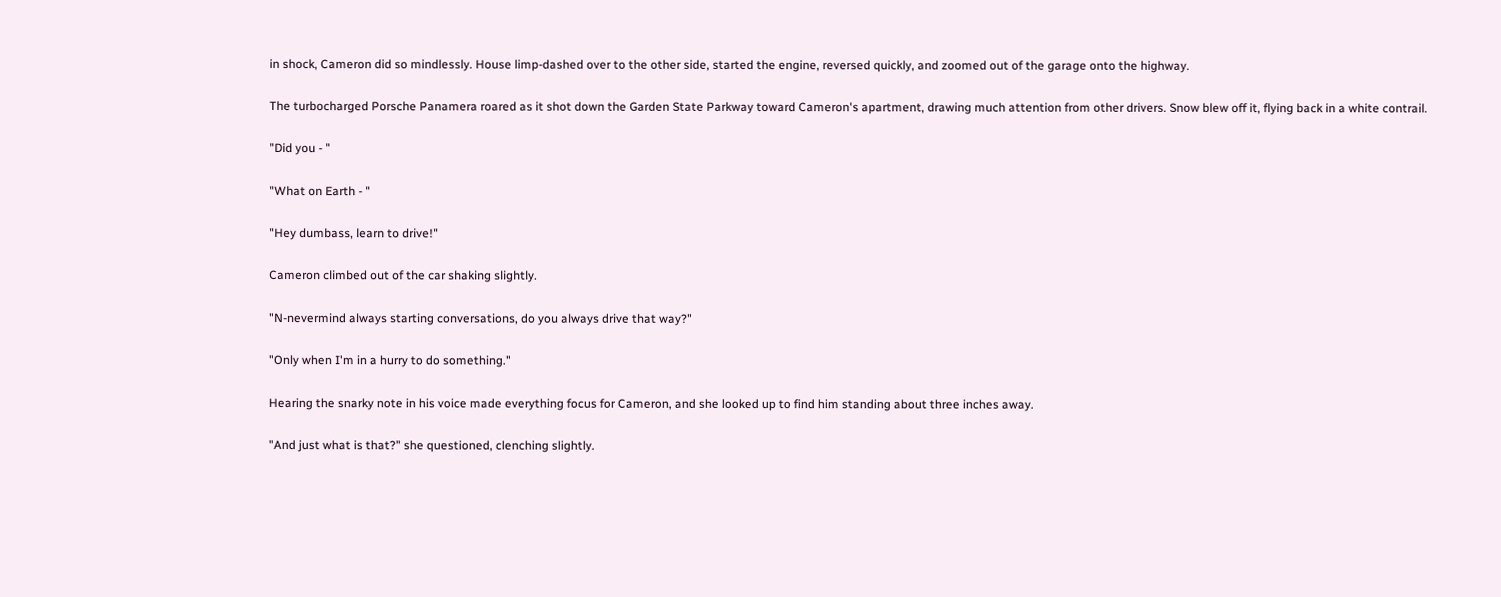in shock, Cameron did so mindlessly. House limp-dashed over to the other side, started the engine, reversed quickly, and zoomed out of the garage onto the highway.

The turbocharged Porsche Panamera roared as it shot down the Garden State Parkway toward Cameron's apartment, drawing much attention from other drivers. Snow blew off it, flying back in a white contrail.

"Did you - "

"What on Earth - "

"Hey dumbass, learn to drive!"

Cameron climbed out of the car shaking slightly.

"N-nevermind always starting conversations, do you always drive that way?"

"Only when I'm in a hurry to do something."

Hearing the snarky note in his voice made everything focus for Cameron, and she looked up to find him standing about three inches away.

"And just what is that?" she questioned, clenching slightly.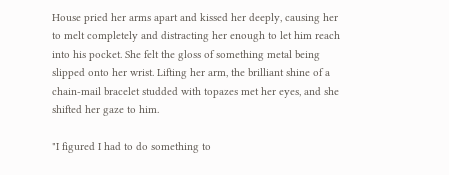House pried her arms apart and kissed her deeply, causing her to melt completely and distracting her enough to let him reach into his pocket. She felt the gloss of something metal being slipped onto her wrist. Lifting her arm, the brilliant shine of a chain-mail bracelet studded with topazes met her eyes, and she shifted her gaze to him.

"I figured I had to do something to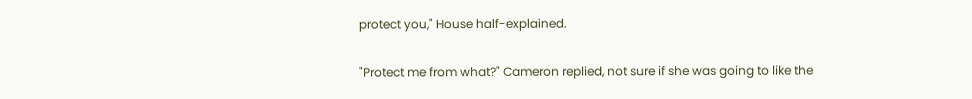protect you," House half-explained.

"Protect me from what?" Cameron replied, not sure if she was going to like the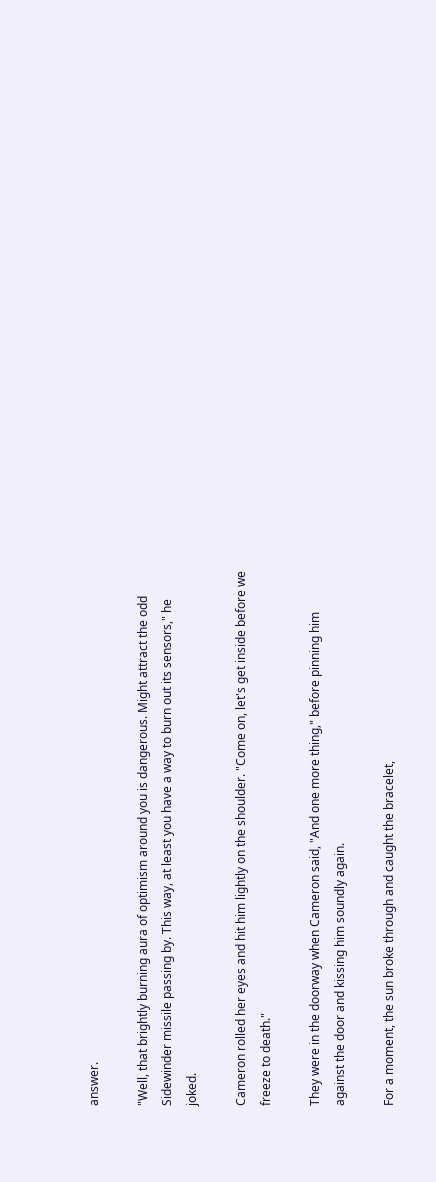answer.

"Well, that brightly burning aura of optimism around you is dangerous. Might attract the odd Sidewinder missile passing by. This way, at least you have a way to burn out its sensors," he joked.

Cameron rolled her eyes and hit him lightly on the shoulder. "Come on, let's get inside before we freeze to death."

They were in the doorway when Cameron said, "And one more thing," before pinning him against the door and kissing him soundly again.

For a moment, the sun broke through and caught the bracelet,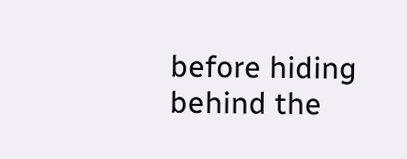before hiding behind the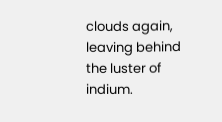clouds again, leaving behind the luster of indium.